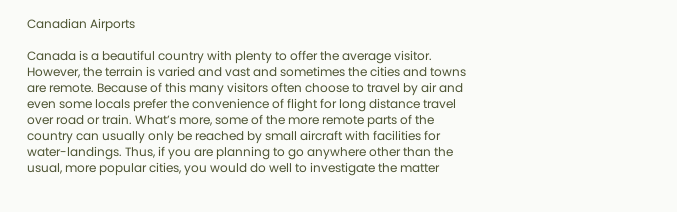Canadian Airports

Canada is a beautiful country with plenty to offer the average visitor. However, the terrain is varied and vast and sometimes the cities and towns are remote. Because of this many visitors often choose to travel by air and even some locals prefer the convenience of flight for long distance travel over road or train. What’s more, some of the more remote parts of the country can usually only be reached by small aircraft with facilities for water-landings. Thus, if you are planning to go anywhere other than the usual, more popular cities, you would do well to investigate the matter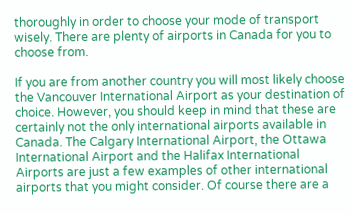thoroughly in order to choose your mode of transport wisely. There are plenty of airports in Canada for you to choose from.

If you are from another country you will most likely choose the Vancouver International Airport as your destination of choice. However, you should keep in mind that these are certainly not the only international airports available in Canada. The Calgary International Airport, the Ottawa International Airport and the Halifax International Airports are just a few examples of other international airports that you might consider. Of course there are a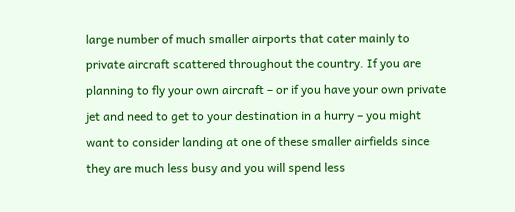large number of much smaller airports that cater mainly to private aircraft scattered throughout the country. If you are planning to fly your own aircraft – or if you have your own private jet and need to get to your destination in a hurry – you might want to consider landing at one of these smaller airfields since they are much less busy and you will spend less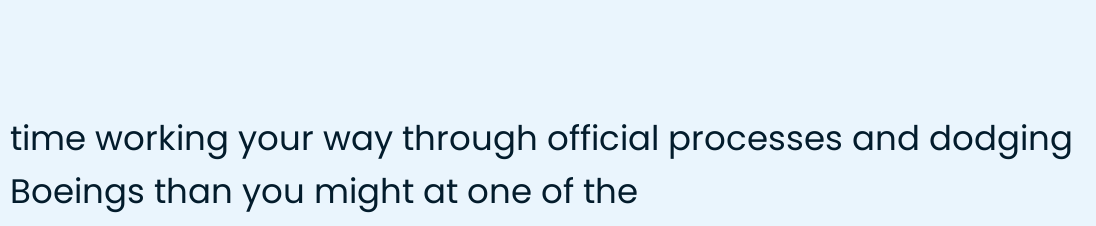time working your way through official processes and dodging Boeings than you might at one of the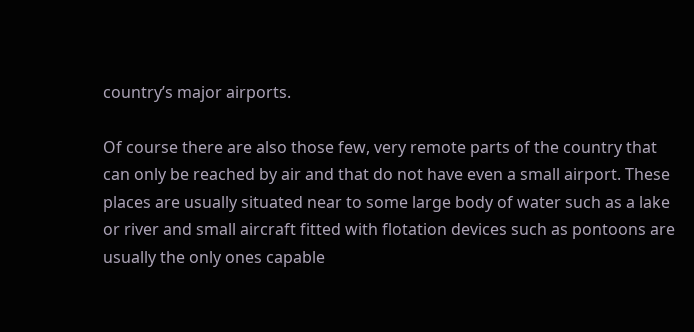country’s major airports.

Of course there are also those few, very remote parts of the country that can only be reached by air and that do not have even a small airport. These places are usually situated near to some large body of water such as a lake or river and small aircraft fitted with flotation devices such as pontoons are usually the only ones capable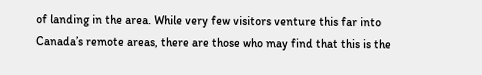of landing in the area. While very few visitors venture this far into Canada’s remote areas, there are those who may find that this is the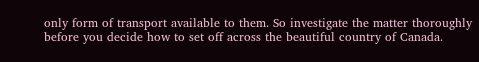only form of transport available to them. So investigate the matter thoroughly before you decide how to set off across the beautiful country of Canada.